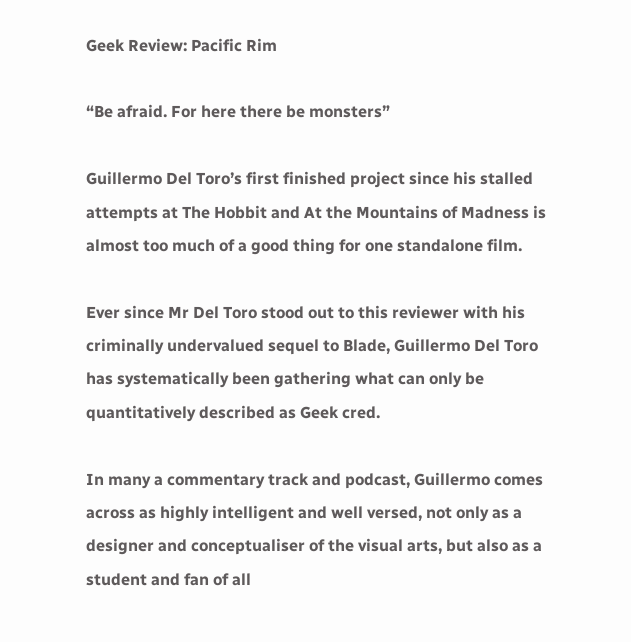Geek Review: Pacific Rim

“Be afraid. For here there be monsters”

Guillermo Del Toro’s first finished project since his stalled attempts at The Hobbit and At the Mountains of Madness is almost too much of a good thing for one standalone film.

Ever since Mr Del Toro stood out to this reviewer with his criminally undervalued sequel to Blade, Guillermo Del Toro has systematically been gathering what can only be quantitatively described as Geek cred.

In many a commentary track and podcast, Guillermo comes across as highly intelligent and well versed, not only as a designer and conceptualiser of the visual arts, but also as a student and fan of all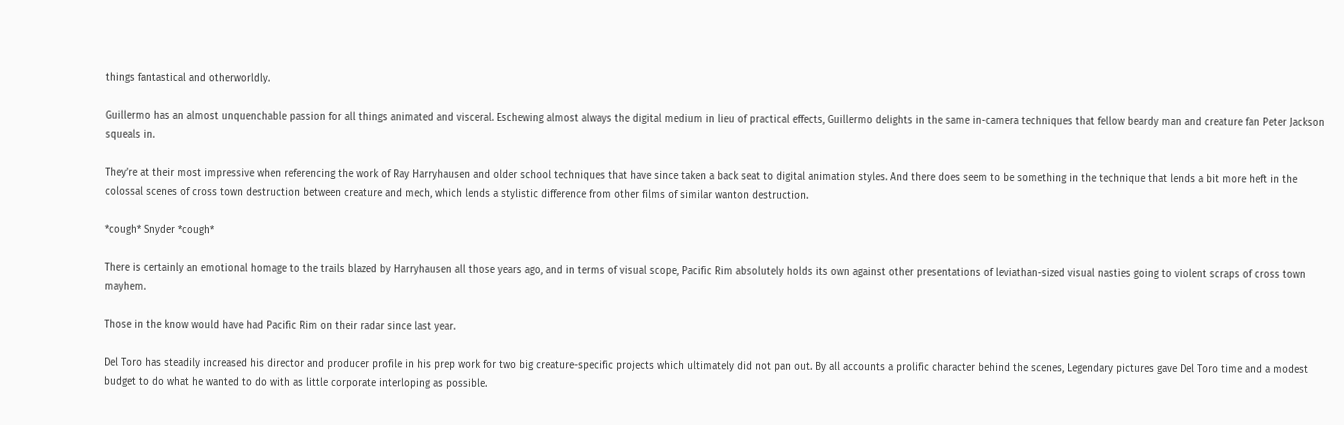things fantastical and otherworldly.

Guillermo has an almost unquenchable passion for all things animated and visceral. Eschewing almost always the digital medium in lieu of practical effects, Guillermo delights in the same in-camera techniques that fellow beardy man and creature fan Peter Jackson squeals in.

They’re at their most impressive when referencing the work of Ray Harryhausen and older school techniques that have since taken a back seat to digital animation styles. And there does seem to be something in the technique that lends a bit more heft in the colossal scenes of cross town destruction between creature and mech, which lends a stylistic difference from other films of similar wanton destruction.

*cough* Snyder *cough*

There is certainly an emotional homage to the trails blazed by Harryhausen all those years ago, and in terms of visual scope, Pacific Rim absolutely holds its own against other presentations of leviathan-sized visual nasties going to violent scraps of cross town mayhem.

Those in the know would have had Pacific Rim on their radar since last year.

Del Toro has steadily increased his director and producer profile in his prep work for two big creature-specific projects which ultimately did not pan out. By all accounts a prolific character behind the scenes, Legendary pictures gave Del Toro time and a modest budget to do what he wanted to do with as little corporate interloping as possible.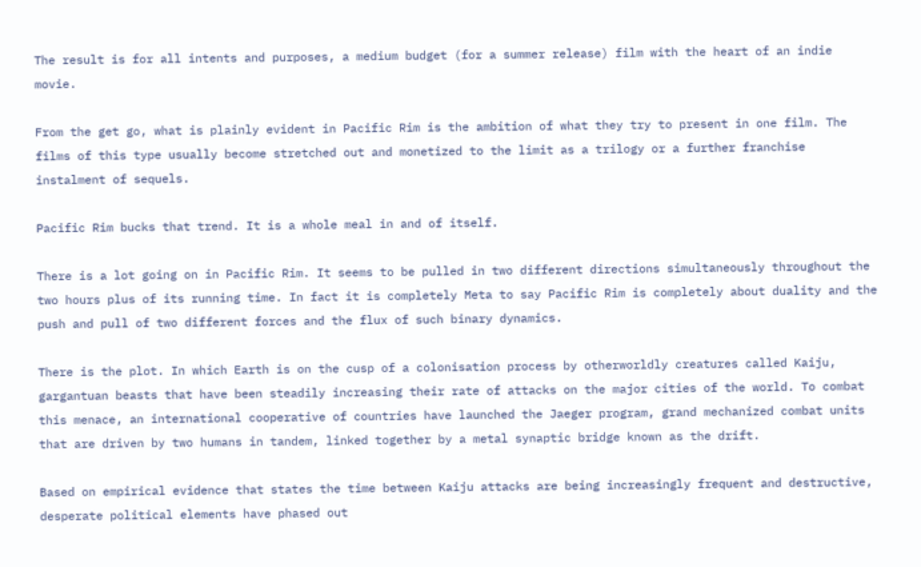The result is for all intents and purposes, a medium budget (for a summer release) film with the heart of an indie movie.

From the get go, what is plainly evident in Pacific Rim is the ambition of what they try to present in one film. The films of this type usually become stretched out and monetized to the limit as a trilogy or a further franchise instalment of sequels.

Pacific Rim bucks that trend. It is a whole meal in and of itself.

There is a lot going on in Pacific Rim. It seems to be pulled in two different directions simultaneously throughout the two hours plus of its running time. In fact it is completely Meta to say Pacific Rim is completely about duality and the push and pull of two different forces and the flux of such binary dynamics.

There is the plot. In which Earth is on the cusp of a colonisation process by otherworldly creatures called Kaiju, gargantuan beasts that have been steadily increasing their rate of attacks on the major cities of the world. To combat this menace, an international cooperative of countries have launched the Jaeger program, grand mechanized combat units that are driven by two humans in tandem, linked together by a metal synaptic bridge known as the drift.

Based on empirical evidence that states the time between Kaiju attacks are being increasingly frequent and destructive, desperate political elements have phased out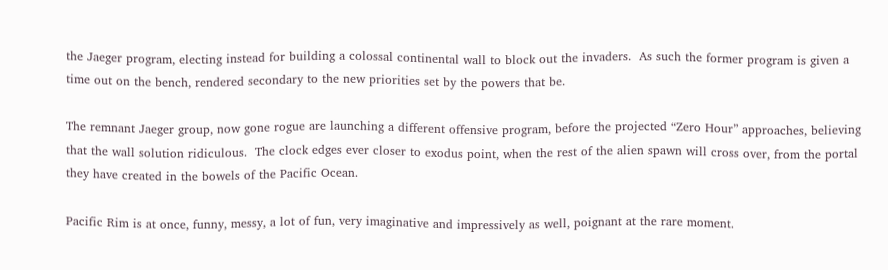the Jaeger program, electing instead for building a colossal continental wall to block out the invaders.  As such the former program is given a time out on the bench, rendered secondary to the new priorities set by the powers that be.

The remnant Jaeger group, now gone rogue are launching a different offensive program, before the projected “Zero Hour” approaches, believing that the wall solution ridiculous.  The clock edges ever closer to exodus point, when the rest of the alien spawn will cross over, from the portal they have created in the bowels of the Pacific Ocean.

Pacific Rim is at once, funny, messy, a lot of fun, very imaginative and impressively as well, poignant at the rare moment.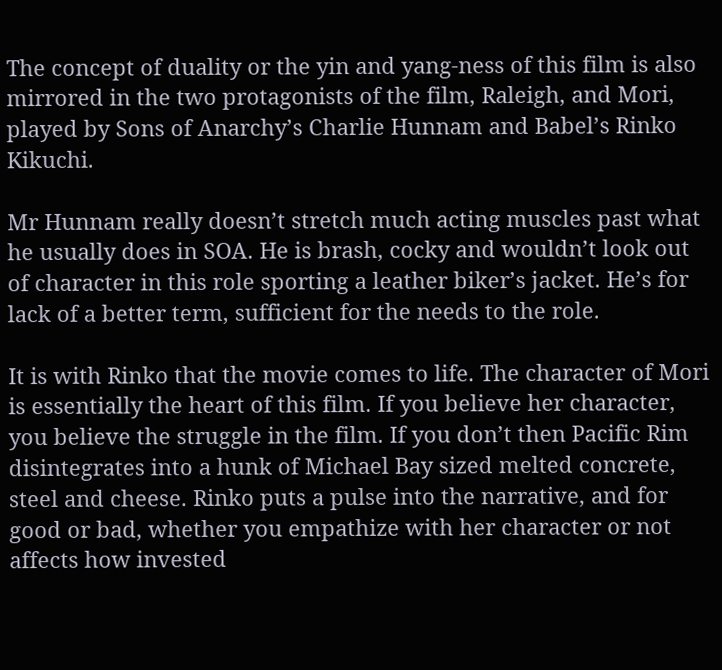The concept of duality or the yin and yang-ness of this film is also mirrored in the two protagonists of the film, Raleigh, and Mori, played by Sons of Anarchy’s Charlie Hunnam and Babel’s Rinko Kikuchi.

Mr Hunnam really doesn’t stretch much acting muscles past what he usually does in SOA. He is brash, cocky and wouldn’t look out of character in this role sporting a leather biker’s jacket. He’s for lack of a better term, sufficient for the needs to the role.

It is with Rinko that the movie comes to life. The character of Mori is essentially the heart of this film. If you believe her character, you believe the struggle in the film. If you don’t then Pacific Rim disintegrates into a hunk of Michael Bay sized melted concrete, steel and cheese. Rinko puts a pulse into the narrative, and for good or bad, whether you empathize with her character or not affects how invested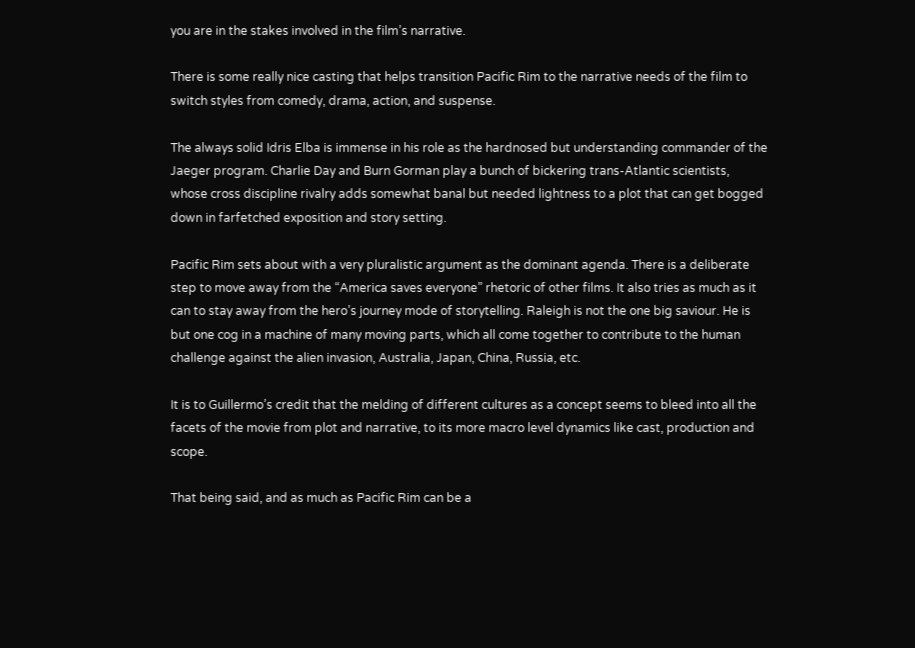you are in the stakes involved in the film’s narrative.

There is some really nice casting that helps transition Pacific Rim to the narrative needs of the film to switch styles from comedy, drama, action, and suspense.

The always solid Idris Elba is immense in his role as the hardnosed but understanding commander of the Jaeger program. Charlie Day and Burn Gorman play a bunch of bickering trans-Atlantic scientists, whose cross discipline rivalry adds somewhat banal but needed lightness to a plot that can get bogged down in farfetched exposition and story setting.

Pacific Rim sets about with a very pluralistic argument as the dominant agenda. There is a deliberate step to move away from the “America saves everyone” rhetoric of other films. It also tries as much as it can to stay away from the hero’s journey mode of storytelling. Raleigh is not the one big saviour. He is but one cog in a machine of many moving parts, which all come together to contribute to the human challenge against the alien invasion, Australia, Japan, China, Russia, etc.

It is to Guillermo’s credit that the melding of different cultures as a concept seems to bleed into all the facets of the movie from plot and narrative, to its more macro level dynamics like cast, production and scope.

That being said, and as much as Pacific Rim can be a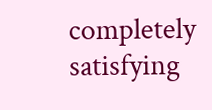completely satisfying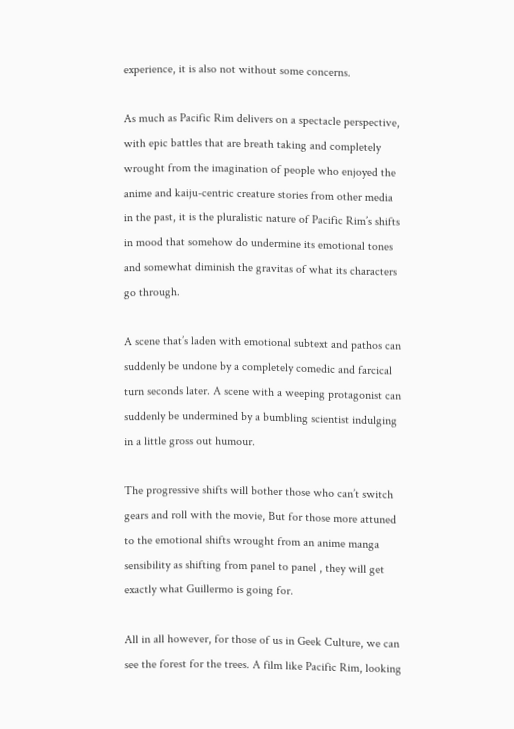experience, it is also not without some concerns.

As much as Pacific Rim delivers on a spectacle perspective, with epic battles that are breath taking and completely wrought from the imagination of people who enjoyed the anime and kaiju-centric creature stories from other media in the past, it is the pluralistic nature of Pacific Rim’s shifts in mood that somehow do undermine its emotional tones and somewhat diminish the gravitas of what its characters go through.

A scene that’s laden with emotional subtext and pathos can suddenly be undone by a completely comedic and farcical turn seconds later. A scene with a weeping protagonist can suddenly be undermined by a bumbling scientist indulging in a little gross out humour.

The progressive shifts will bother those who can’t switch gears and roll with the movie, But for those more attuned to the emotional shifts wrought from an anime manga sensibility as shifting from panel to panel , they will get exactly what Guillermo is going for.

All in all however, for those of us in Geek Culture, we can see the forest for the trees. A film like Pacific Rim, looking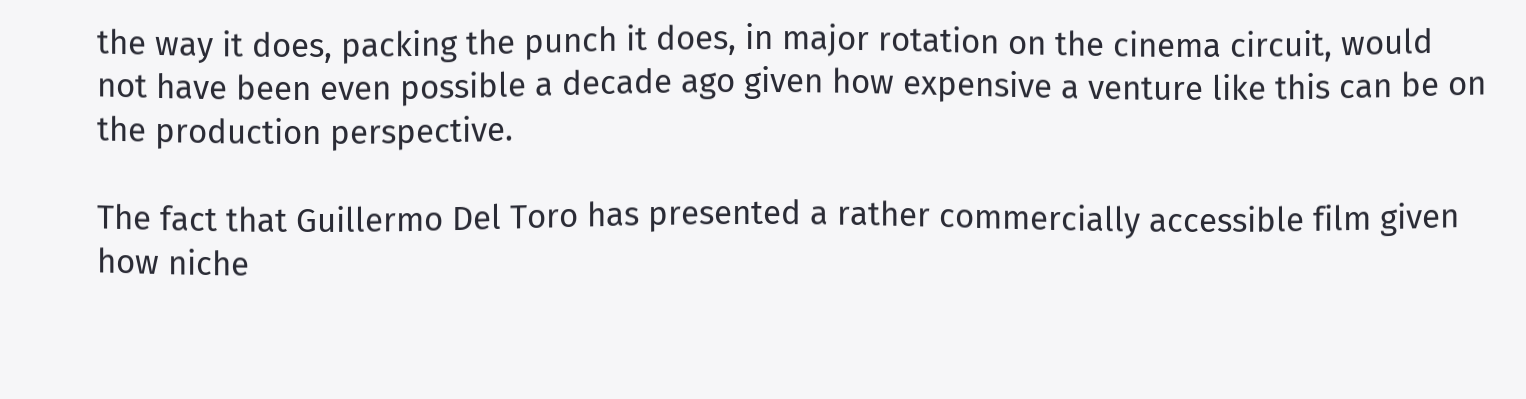the way it does, packing the punch it does, in major rotation on the cinema circuit, would not have been even possible a decade ago given how expensive a venture like this can be on the production perspective.

The fact that Guillermo Del Toro has presented a rather commercially accessible film given how niche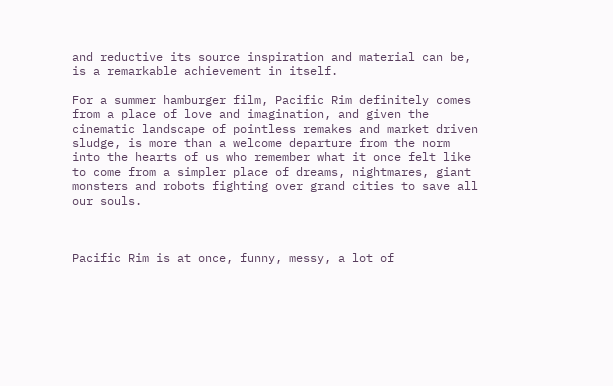and reductive its source inspiration and material can be, is a remarkable achievement in itself.

For a summer hamburger film, Pacific Rim definitely comes from a place of love and imagination, and given the cinematic landscape of pointless remakes and market driven sludge, is more than a welcome departure from the norm into the hearts of us who remember what it once felt like to come from a simpler place of dreams, nightmares, giant monsters and robots fighting over grand cities to save all our souls.



Pacific Rim is at once, funny, messy, a lot of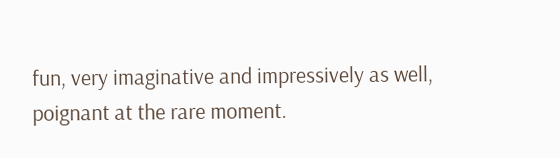fun, very imaginative and impressively as well, poignant at the rare moment.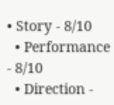• Story - 8/10
  • Performance - 8/10
  • Direction -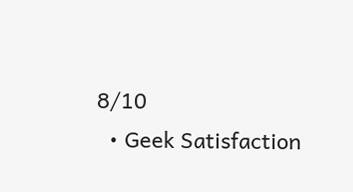8/10
  • Geek Satisfaction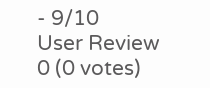- 9/10
User Review
0 (0 votes)